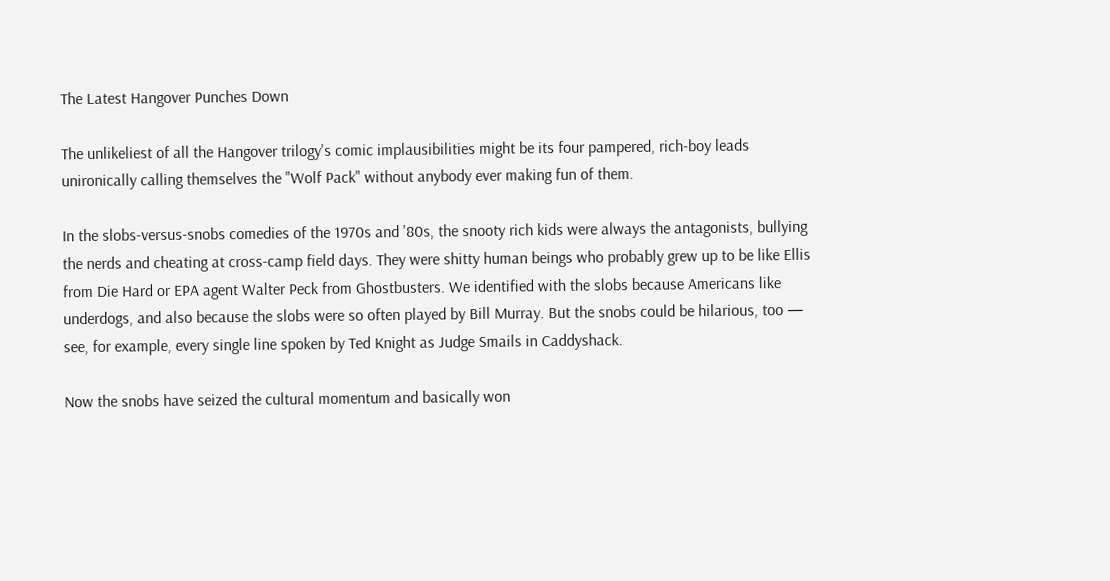The Latest Hangover Punches Down

The unlikeliest of all the Hangover trilogy's comic implausibilities might be its four pampered, rich-boy leads unironically calling themselves the "Wolf Pack" without anybody ever making fun of them.

In the slobs-versus-snobs comedies of the 1970s and '80s, the snooty rich kids were always the antagonists, bullying the nerds and cheating at cross-camp field days. They were shitty human beings who probably grew up to be like Ellis from Die Hard or EPA agent Walter Peck from Ghostbusters. We identified with the slobs because Americans like underdogs, and also because the slobs were so often played by Bill Murray. But the snobs could be hilarious, too — see, for example, every single line spoken by Ted Knight as Judge Smails in Caddyshack.

Now the snobs have seized the cultural momentum and basically won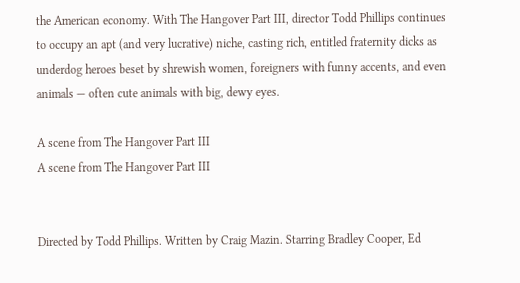the American economy. With The Hangover Part III, director Todd Phillips continues to occupy an apt (and very lucrative) niche, casting rich, entitled fraternity dicks as underdog heroes beset by shrewish women, foreigners with funny accents, and even animals — often cute animals with big, dewy eyes.

A scene from The Hangover Part III
A scene from The Hangover Part III


Directed by Todd Phillips. Written by Craig Mazin. Starring Bradley Cooper, Ed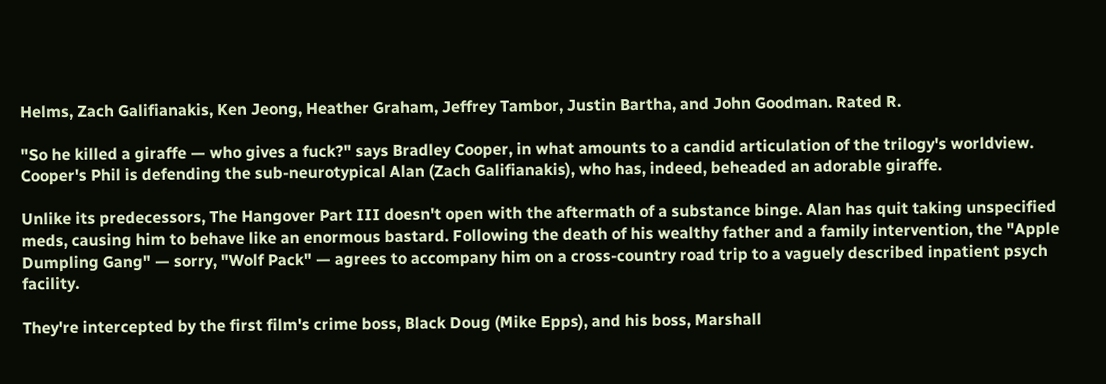Helms, Zach Galifianakis, Ken Jeong, Heather Graham, Jeffrey Tambor, Justin Bartha, and John Goodman. Rated R.

"So he killed a giraffe — who gives a fuck?" says Bradley Cooper, in what amounts to a candid articulation of the trilogy's worldview. Cooper's Phil is defending the sub-neurotypical Alan (Zach Galifianakis), who has, indeed, beheaded an adorable giraffe.

Unlike its predecessors, The Hangover Part III doesn't open with the aftermath of a substance binge. Alan has quit taking unspecified meds, causing him to behave like an enormous bastard. Following the death of his wealthy father and a family intervention, the "Apple Dumpling Gang" — sorry, "Wolf Pack" — agrees to accompany him on a cross-country road trip to a vaguely described inpatient psych facility.

They're intercepted by the first film's crime boss, Black Doug (Mike Epps), and his boss, Marshall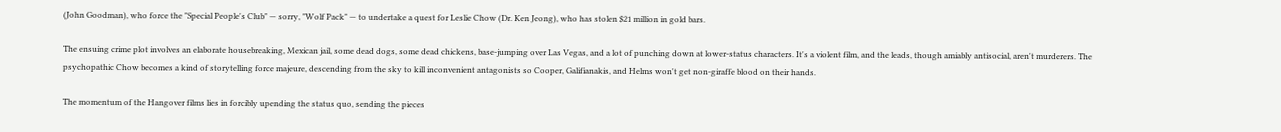(John Goodman), who force the "Special People's Club" — sorry, "Wolf Pack" — to undertake a quest for Leslie Chow (Dr. Ken Jeong), who has stolen $21 million in gold bars.

The ensuing crime plot involves an elaborate housebreaking, Mexican jail, some dead dogs, some dead chickens, base-jumping over Las Vegas, and a lot of punching down at lower-status characters. It's a violent film, and the leads, though amiably antisocial, aren't murderers. The psychopathic Chow becomes a kind of storytelling force majeure, descending from the sky to kill inconvenient antagonists so Cooper, Galifianakis, and Helms won't get non-giraffe blood on their hands.

The momentum of the Hangover films lies in forcibly upending the status quo, sending the pieces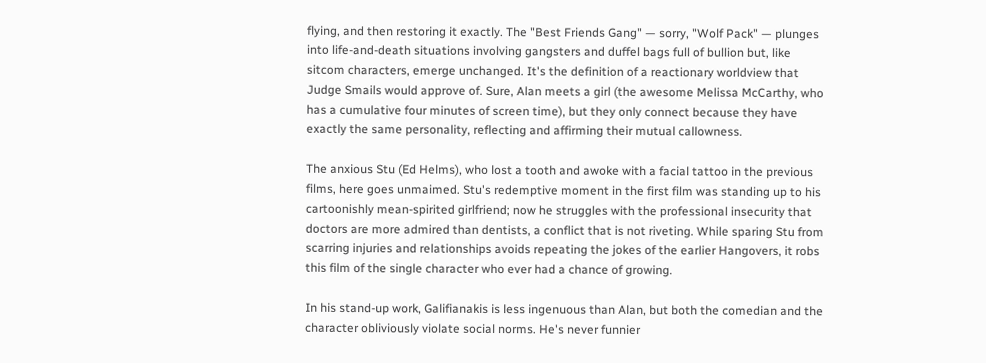flying, and then restoring it exactly. The "Best Friends Gang" — sorry, "Wolf Pack" — plunges into life-and-death situations involving gangsters and duffel bags full of bullion but, like sitcom characters, emerge unchanged. It's the definition of a reactionary worldview that Judge Smails would approve of. Sure, Alan meets a girl (the awesome Melissa McCarthy, who has a cumulative four minutes of screen time), but they only connect because they have exactly the same personality, reflecting and affirming their mutual callowness.

The anxious Stu (Ed Helms), who lost a tooth and awoke with a facial tattoo in the previous films, here goes unmaimed. Stu's redemptive moment in the first film was standing up to his cartoonishly mean-spirited girlfriend; now he struggles with the professional insecurity that doctors are more admired than dentists, a conflict that is not riveting. While sparing Stu from scarring injuries and relationships avoids repeating the jokes of the earlier Hangovers, it robs this film of the single character who ever had a chance of growing.

In his stand-up work, Galifianakis is less ingenuous than Alan, but both the comedian and the character obliviously violate social norms. He's never funnier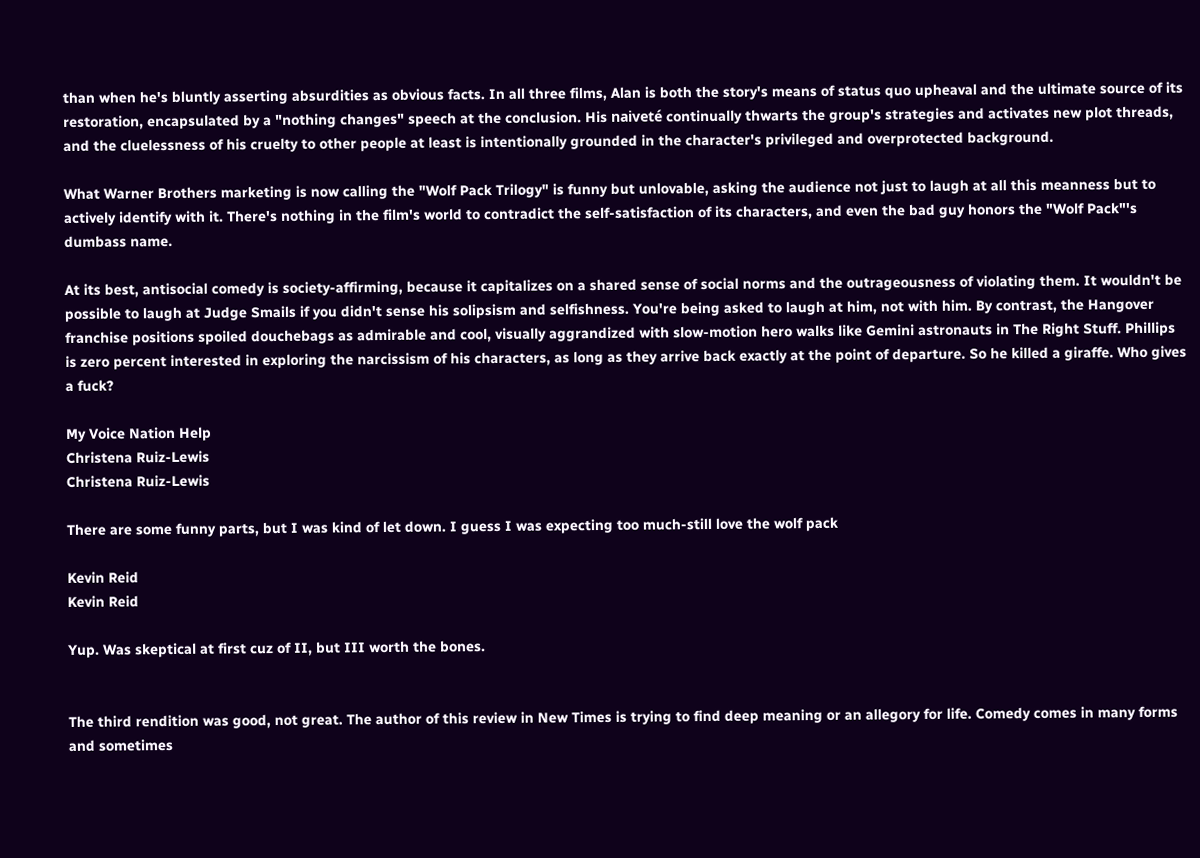than when he's bluntly asserting absurdities as obvious facts. In all three films, Alan is both the story's means of status quo upheaval and the ultimate source of its restoration, encapsulated by a "nothing changes" speech at the conclusion. His naiveté continually thwarts the group's strategies and activates new plot threads, and the cluelessness of his cruelty to other people at least is intentionally grounded in the character's privileged and overprotected background.

What Warner Brothers marketing is now calling the "Wolf Pack Trilogy" is funny but unlovable, asking the audience not just to laugh at all this meanness but to actively identify with it. There's nothing in the film's world to contradict the self-satisfaction of its characters, and even the bad guy honors the "Wolf Pack"'s dumbass name.

At its best, antisocial comedy is society-affirming, because it capitalizes on a shared sense of social norms and the outrageousness of violating them. It wouldn't be possible to laugh at Judge Smails if you didn't sense his solipsism and selfishness. You're being asked to laugh at him, not with him. By contrast, the Hangover franchise positions spoiled douchebags as admirable and cool, visually aggrandized with slow-motion hero walks like Gemini astronauts in The Right Stuff. Phillips is zero percent interested in exploring the narcissism of his characters, as long as they arrive back exactly at the point of departure. So he killed a giraffe. Who gives a fuck?

My Voice Nation Help
Christena Ruiz-Lewis
Christena Ruiz-Lewis

There are some funny parts, but I was kind of let down. I guess I was expecting too much-still love the wolf pack

Kevin Reid
Kevin Reid

Yup. Was skeptical at first cuz of II, but III worth the bones.


The third rendition was good, not great. The author of this review in New Times is trying to find deep meaning or an allegory for life. Comedy comes in many forms and sometimes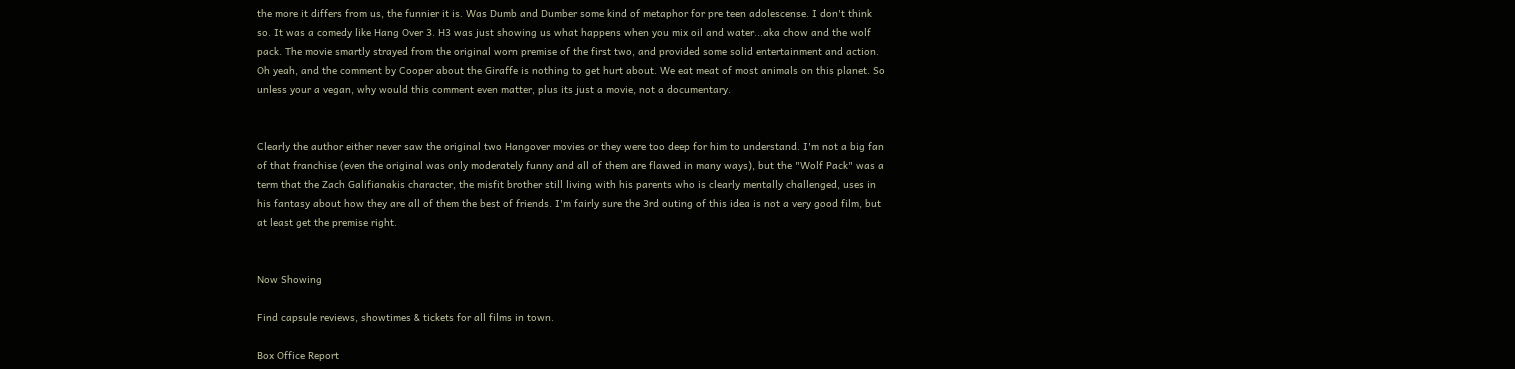the more it differs from us, the funnier it is. Was Dumb and Dumber some kind of metaphor for pre teen adolescense. I don't think so. It was a comedy like Hang Over 3. H3 was just showing us what happens when you mix oil and water...aka chow and the wolf pack. The movie smartly strayed from the original worn premise of the first two, and provided some solid entertainment and action. Oh yeah, and the comment by Cooper about the Giraffe is nothing to get hurt about. We eat meat of most animals on this planet. So unless your a vegan, why would this comment even matter, plus its just a movie, not a documentary.


Clearly the author either never saw the original two Hangover movies or they were too deep for him to understand. I'm not a big fan of that franchise (even the original was only moderately funny and all of them are flawed in many ways), but the "Wolf Pack" was a term that the Zach Galifianakis character, the misfit brother still living with his parents who is clearly mentally challenged, uses in his fantasy about how they are all of them the best of friends. I'm fairly sure the 3rd outing of this idea is not a very good film, but at least get the premise right.


Now Showing

Find capsule reviews, showtimes & tickets for all films in town.

Box Office Report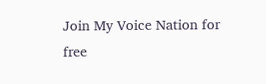Join My Voice Nation for free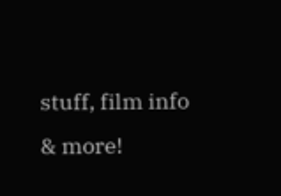stuff, film info & more!